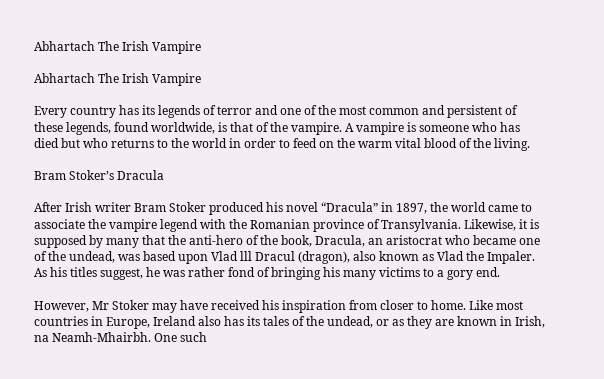Abhartach The Irish Vampire

Abhartach The Irish Vampire

Every country has its legends of terror and one of the most common and persistent of these legends, found worldwide, is that of the vampire. A vampire is someone who has died but who returns to the world in order to feed on the warm vital blood of the living.

Bram Stoker’s Dracula

After Irish writer Bram Stoker produced his novel “Dracula” in 1897, the world came to associate the vampire legend with the Romanian province of Transylvania. Likewise, it is supposed by many that the anti-hero of the book, Dracula, an aristocrat who became one of the undead, was based upon Vlad lll Dracul (dragon), also known as Vlad the Impaler. As his titles suggest, he was rather fond of bringing his many victims to a gory end.

However, Mr Stoker may have received his inspiration from closer to home. Like most countries in Europe, Ireland also has its tales of the undead, or as they are known in Irish, na Neamh-Mhairbh. One such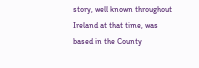story, well known throughout Ireland at that time, was based in the County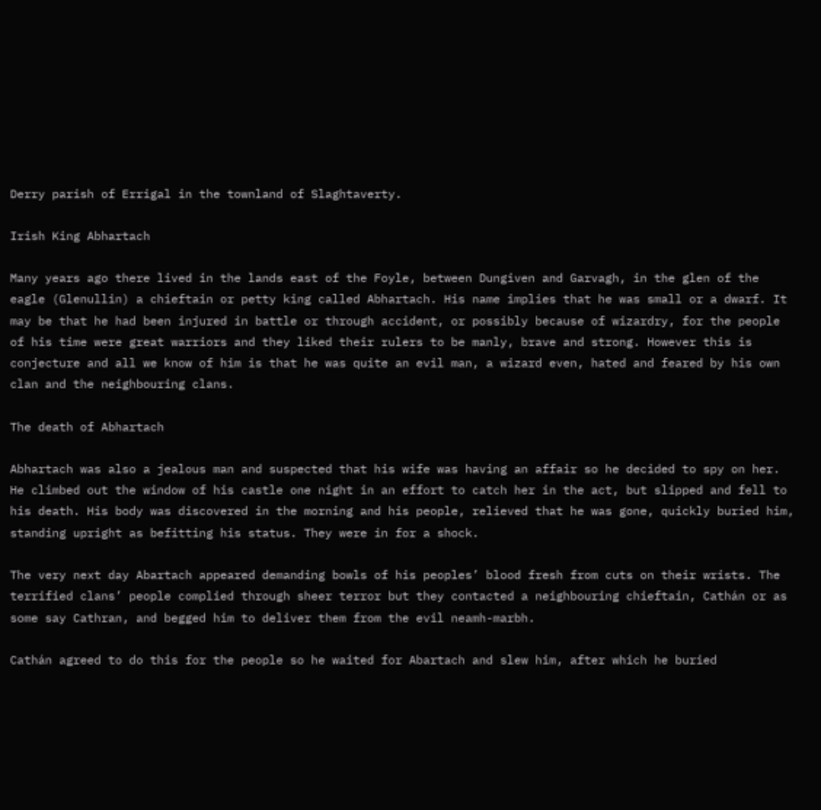Derry parish of Errigal in the townland of Slaghtaverty.

Irish King Abhartach

Many years ago there lived in the lands east of the Foyle, between Dungiven and Garvagh, in the glen of the eagle (Glenullin) a chieftain or petty king called Abhartach. His name implies that he was small or a dwarf. It may be that he had been injured in battle or through accident, or possibly because of wizardry, for the people of his time were great warriors and they liked their rulers to be manly, brave and strong. However this is conjecture and all we know of him is that he was quite an evil man, a wizard even, hated and feared by his own clan and the neighbouring clans.

The death of Abhartach

Abhartach was also a jealous man and suspected that his wife was having an affair so he decided to spy on her. He climbed out the window of his castle one night in an effort to catch her in the act, but slipped and fell to his death. His body was discovered in the morning and his people, relieved that he was gone, quickly buried him, standing upright as befitting his status. They were in for a shock.

The very next day Abartach appeared demanding bowls of his peoples’ blood fresh from cuts on their wrists. The terrified clans’ people complied through sheer terror but they contacted a neighbouring chieftain, Cathán or as some say Cathran, and begged him to deliver them from the evil neamh-marbh.

Cathán agreed to do this for the people so he waited for Abartach and slew him, after which he buried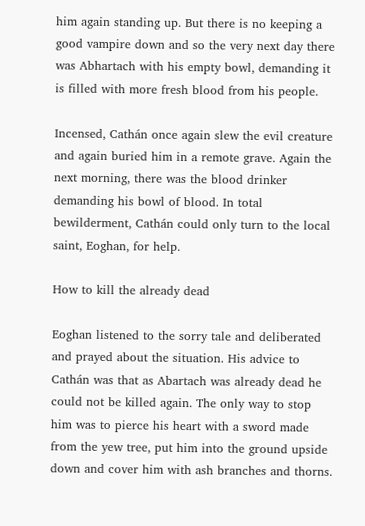him again standing up. But there is no keeping a good vampire down and so the very next day there was Abhartach with his empty bowl, demanding it is filled with more fresh blood from his people.

Incensed, Cathán once again slew the evil creature and again buried him in a remote grave. Again the next morning, there was the blood drinker demanding his bowl of blood. In total bewilderment, Cathán could only turn to the local saint, Eoghan, for help.

How to kill the already dead

Eoghan listened to the sorry tale and deliberated and prayed about the situation. His advice to Cathán was that as Abartach was already dead he could not be killed again. The only way to stop him was to pierce his heart with a sword made from the yew tree, put him into the ground upside down and cover him with ash branches and thorns.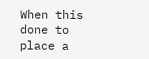When this done to place a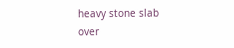heavy stone slab over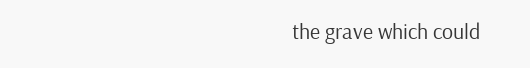the grave which could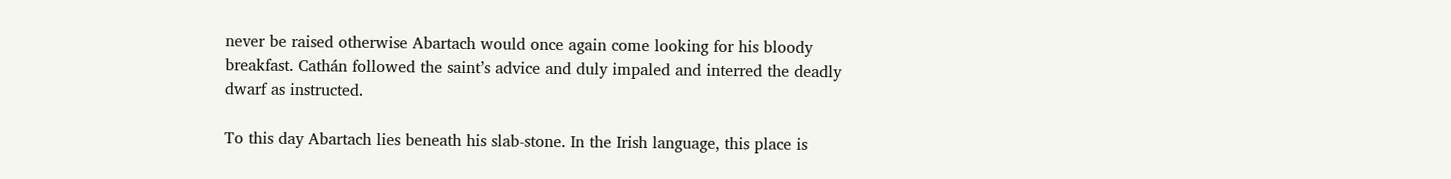never be raised otherwise Abartach would once again come looking for his bloody breakfast. Cathán followed the saint’s advice and duly impaled and interred the deadly dwarf as instructed.

To this day Abartach lies beneath his slab-stone. In the Irish language, this place is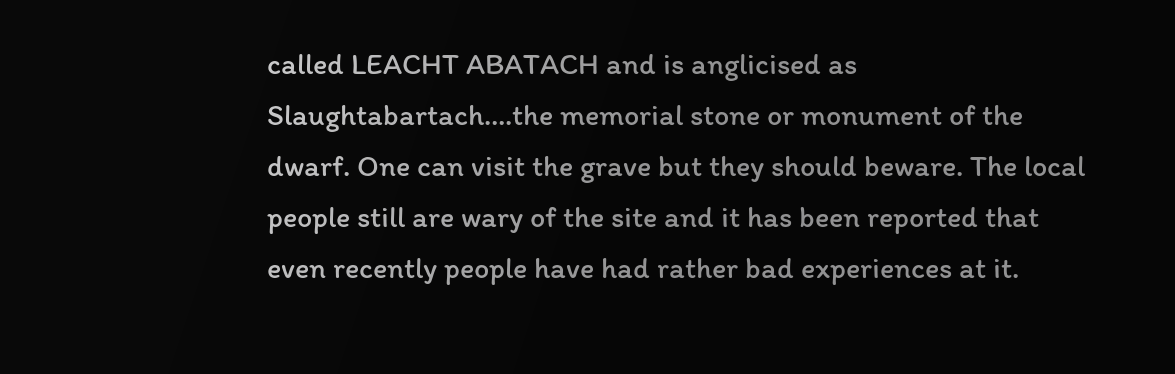called LEACHT ABATACH and is anglicised as Slaughtabartach….the memorial stone or monument of the dwarf. One can visit the grave but they should beware. The local people still are wary of the site and it has been reported that even recently people have had rather bad experiences at it.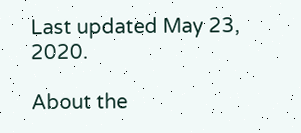Last updated May 23, 2020.

About the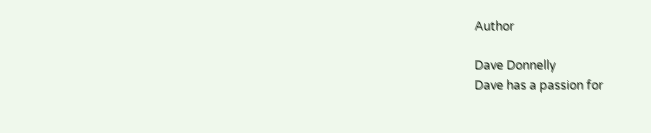Author

Dave Donnelly
Dave has a passion for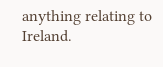anything relating to Ireland.